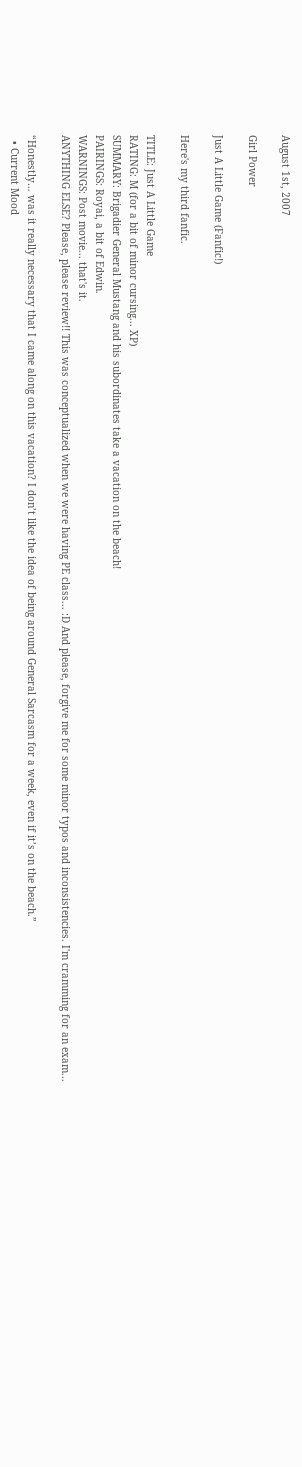August 1st, 2007

Girl Power

Just A Little Game (Fanfic!)

Here's my third fanfic.

TITLE: Just A Little Game
RATING: M (for a bit of minor cursing... XP)
SUMMARY: Brigadier General Mustang and his subordinates take a vacation on the beach!
PAIRINGS: Royai, a bit of Edwin.
WARNINGS: Post movie... that's it.
ANYTHING ELSE? Please, please review!! This was conceptualized when we were having PE class... :D And please, forgive me for some minor typos and inconsistencies. I'm cramming for an exam...

“Honestly… was it really necessary that I came along on this vacation? I don’t like the idea of being around General Sarcasm for a week, even if it’s on the beach.”
  • Current Mood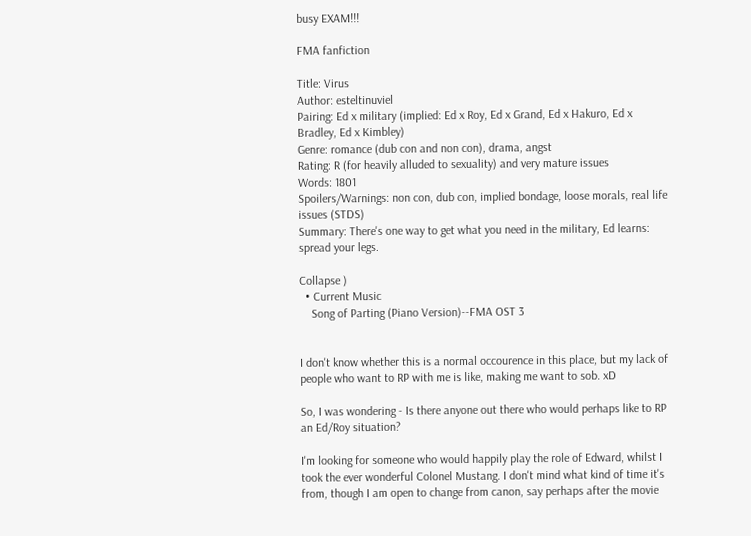busy EXAM!!!

FMA fanfiction

Title: Virus
Author: esteltinuviel
Pairing: Ed x military (implied: Ed x Roy, Ed x Grand, Ed x Hakuro, Ed x Bradley, Ed x Kimbley)
Genre: romance (dub con and non con), drama, angst
Rating: R (for heavily alluded to sexuality) and very mature issues
Words: 1801
Spoilers/Warnings: non con, dub con, implied bondage, loose morals, real life issues (STDS)
Summary: There's one way to get what you need in the military, Ed learns: spread your legs.

Collapse )
  • Current Music
    Song of Parting (Piano Version)--FMA OST 3


I don't know whether this is a normal occourence in this place, but my lack of people who want to RP with me is like, making me want to sob. xD

So, I was wondering - Is there anyone out there who would perhaps like to RP an Ed/Roy situation?

I'm looking for someone who would happily play the role of Edward, whilst I took the ever wonderful Colonel Mustang. I don't mind what kind of time it's from, though I am open to change from canon, say perhaps after the movie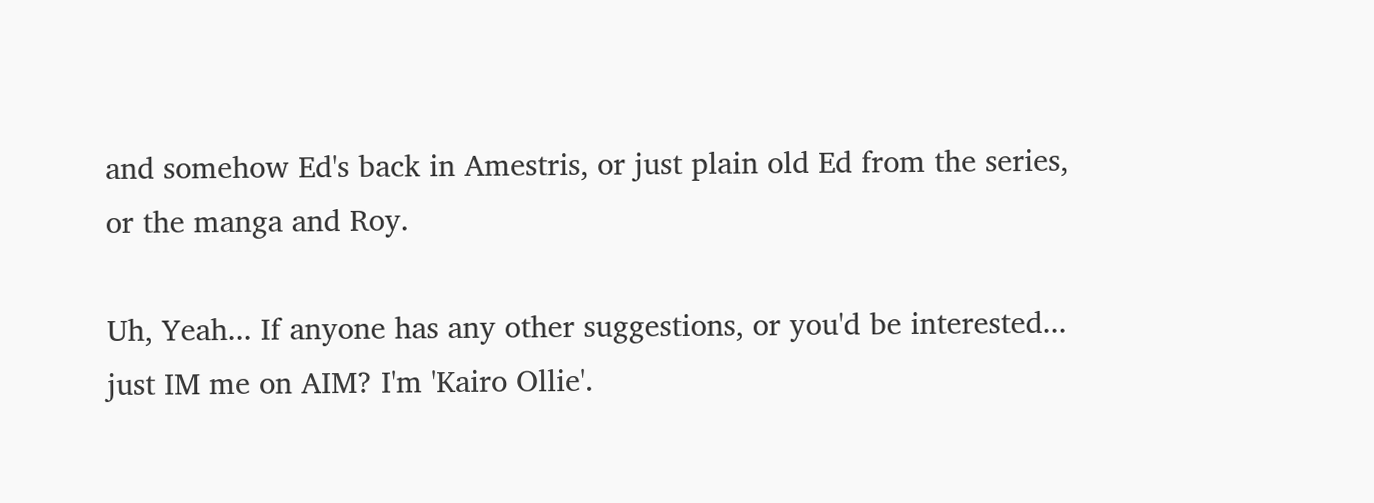and somehow Ed's back in Amestris, or just plain old Ed from the series, or the manga and Roy.

Uh, Yeah... If anyone has any other suggestions, or you'd be interested... just IM me on AIM? I'm 'Kairo Ollie'.